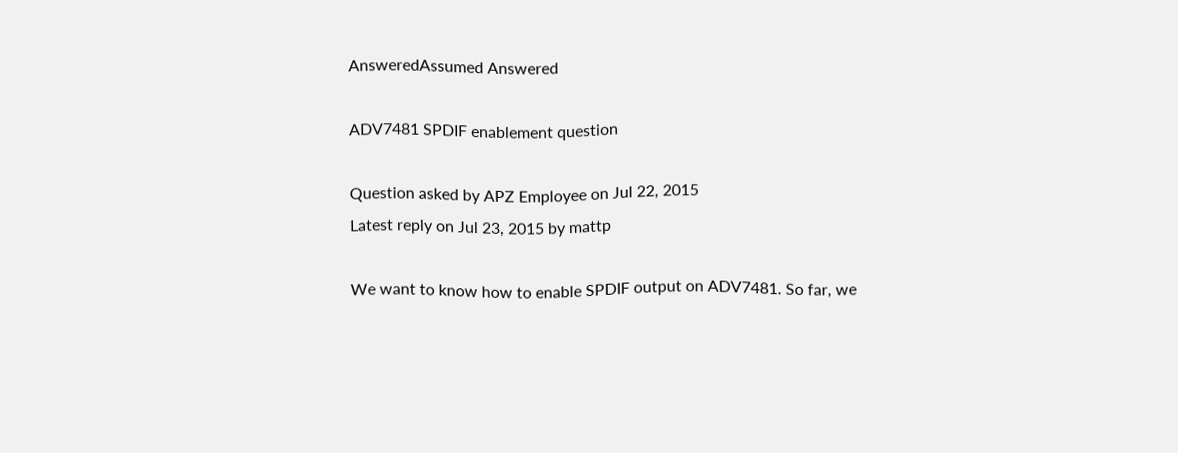AnsweredAssumed Answered

ADV7481 SPDIF enablement question

Question asked by APZ Employee on Jul 22, 2015
Latest reply on Jul 23, 2015 by mattp

We want to know how to enable SPDIF output on ADV7481. So far, we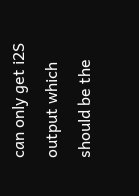can only get i2S output which should be the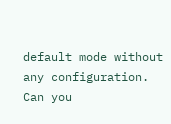default mode without any configuration. Can you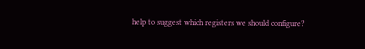help to suggest which registers we should configure?